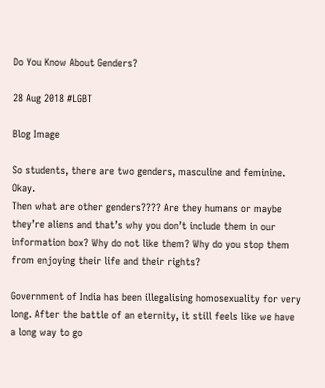Do You Know About Genders?

28 Aug 2018 #LGBT

Blog Image

So students, there are two genders, masculine and feminine. Okay.
Then what are other genders???? Are they humans or maybe they’re aliens and that’s why you don’t include them in our information box? Why do not like them? Why do you stop them from enjoying their life and their rights?

Government of India has been illegalising homosexuality for very long. After the battle of an eternity, it still feels like we have a long way to go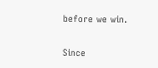before we win.

Since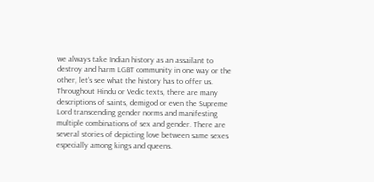we always take Indian history as an assailant to destroy and harm LGBT community in one way or the other, let’s see what the history has to offer us.
Throughout Hindu or Vedic texts, there are many descriptions of saints, demigod or even the Supreme Lord transcending gender norms and manifesting multiple combinations of sex and gender. There are several stories of depicting love between same sexes especially among kings and queens.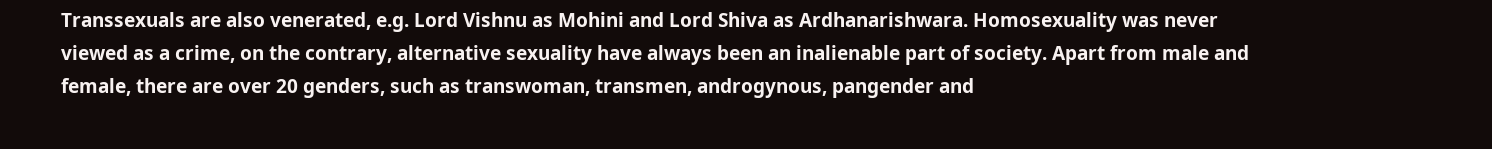Transsexuals are also venerated, e.g. Lord Vishnu as Mohini and Lord Shiva as Ardhanarishwara. Homosexuality was never viewed as a crime, on the contrary, alternative sexuality have always been an inalienable part of society. Apart from male and female, there are over 20 genders, such as transwoman, transmen, androgynous, pangender and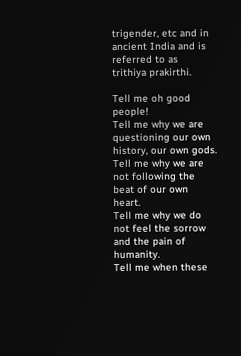trigender, etc and in ancient India and is referred to as  trithiya prakirthi.

Tell me oh good people!
Tell me why we are questioning our own history, our own gods.
Tell me why we are not following the beat of our own heart.
Tell me why we do not feel the sorrow and the pain of humanity.
Tell me when these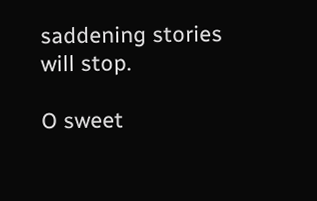saddening stories will stop.

O sweet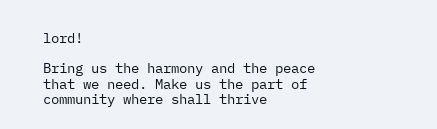lord!

Bring us the harmony and the peace that we need. Make us the part of community where shall thrive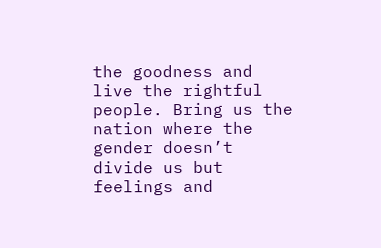the goodness and live the rightful people. Bring us the nation where the gender doesn’t divide us but feelings and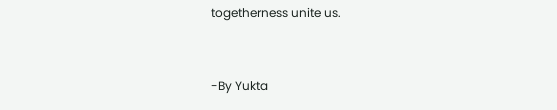togetherness unite us.


-By Yukta